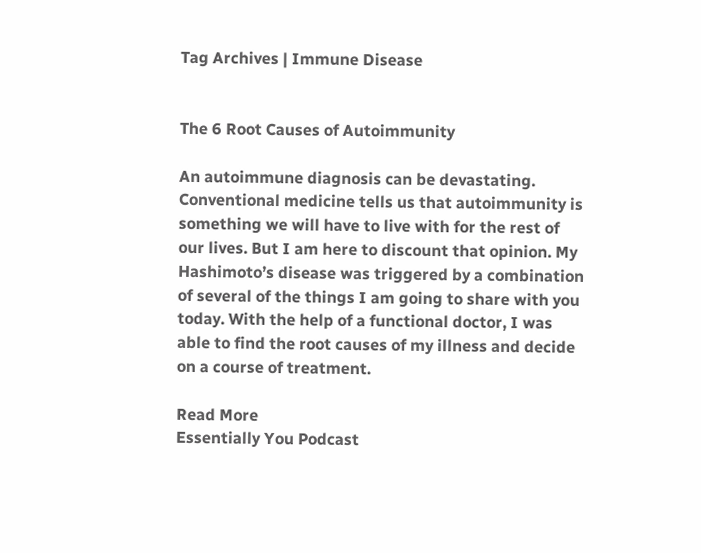Tag Archives | Immune Disease


The 6 Root Causes of Autoimmunity

An autoimmune diagnosis can be devastating. Conventional medicine tells us that autoimmunity is something we will have to live with for the rest of our lives. But I am here to discount that opinion. My Hashimoto’s disease was triggered by a combination of several of the things I am going to share with you today. With the help of a functional doctor, I was able to find the root causes of my illness and decide on a course of treatment.

Read More
Essentially You Podcast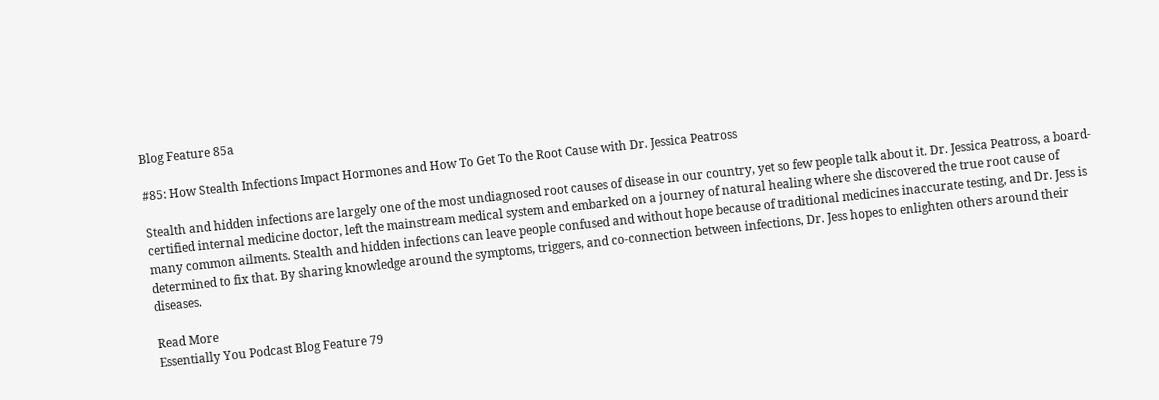Blog Feature 85a

#85: How Stealth Infections Impact Hormones and How To Get To the Root Cause with Dr. Jessica Peatross

Stealth and hidden infections are largely one of the most undiagnosed root causes of disease in our country, yet so few people talk about it. Dr. Jessica Peatross, a board-certified internal medicine doctor, left the mainstream medical system and embarked on a journey of natural healing where she discovered the true root cause of many common ailments. Stealth and hidden infections can leave people confused and without hope because of traditional medicines inaccurate testing, and Dr. Jess is determined to fix that. By sharing knowledge around the symptoms, triggers, and co-connection between infections, Dr. Jess hopes to enlighten others around their diseases.

Read More
Essentially You Podcast Blog Feature 79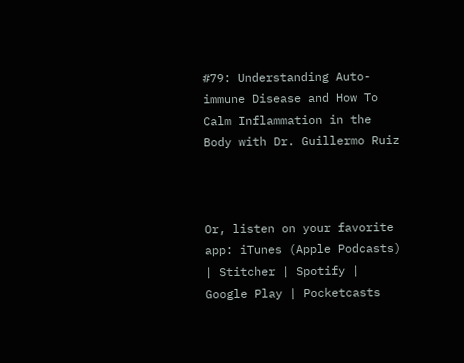#79: Understanding Auto-immune Disease and How To Calm Inflammation in the Body with Dr. Guillermo Ruiz



Or, listen on your favorite app: iTunes (Apple Podcasts) | Stitcher | Spotify | Google Play | Pocketcasts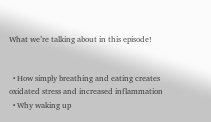What we’re talking about in this episode!


  • How simply breathing and eating creates oxidated stress and increased inflammation
  • Why waking up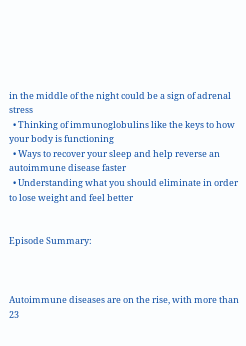in the middle of the night could be a sign of adrenal stress
  • Thinking of immunoglobulins like the keys to how your body is functioning
  • Ways to recover your sleep and help reverse an autoimmune disease faster
  • Understanding what you should eliminate in order to lose weight and feel better


Episode Summary:



Autoimmune diseases are on the rise, with more than 23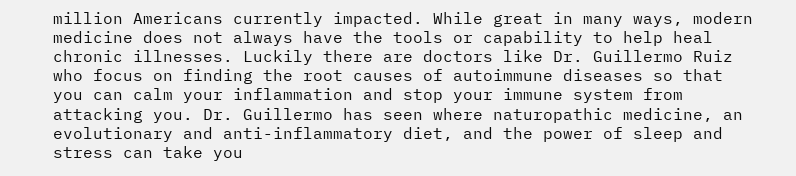million Americans currently impacted. While great in many ways, modern medicine does not always have the tools or capability to help heal chronic illnesses. Luckily there are doctors like Dr. Guillermo Ruiz who focus on finding the root causes of autoimmune diseases so that you can calm your inflammation and stop your immune system from attacking you. Dr. Guillermo has seen where naturopathic medicine, an evolutionary and anti-inflammatory diet, and the power of sleep and stress can take you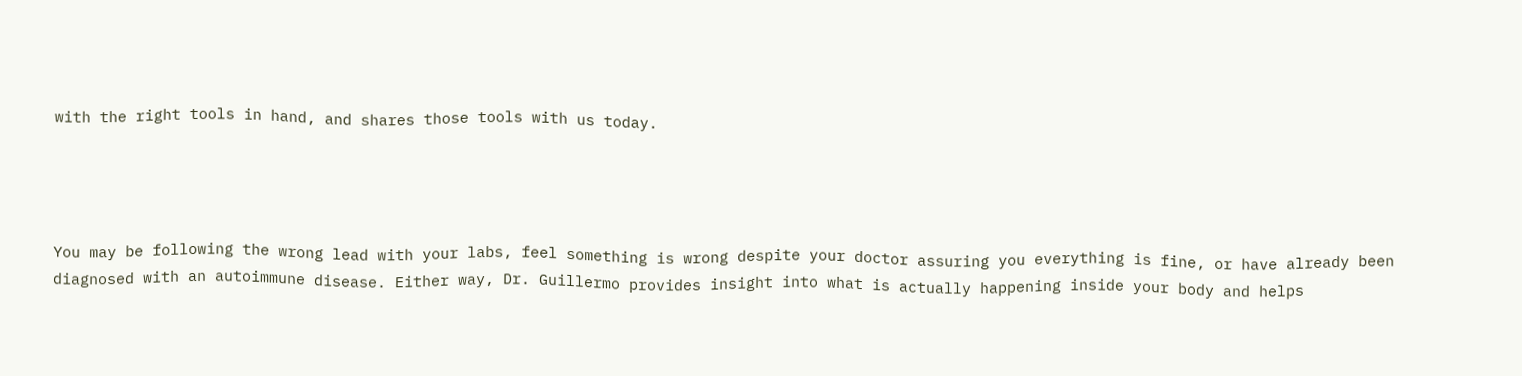with the right tools in hand, and shares those tools with us today.




You may be following the wrong lead with your labs, feel something is wrong despite your doctor assuring you everything is fine, or have already been diagnosed with an autoimmune disease. Either way, Dr. Guillermo provides insight into what is actually happening inside your body and helps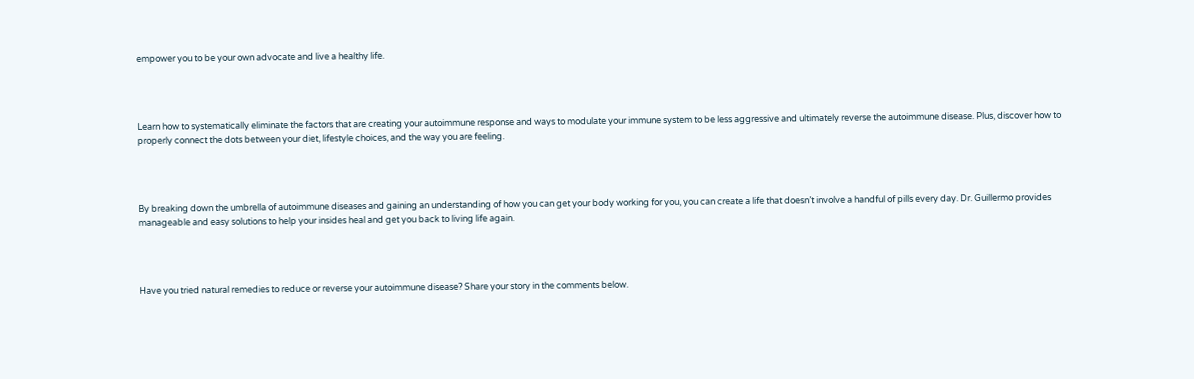empower you to be your own advocate and live a healthy life.




Learn how to systematically eliminate the factors that are creating your autoimmune response and ways to modulate your immune system to be less aggressive and ultimately reverse the autoimmune disease. Plus, discover how to properly connect the dots between your diet, lifestyle choices, and the way you are feeling.




By breaking down the umbrella of autoimmune diseases and gaining an understanding of how you can get your body working for you, you can create a life that doesn’t involve a handful of pills every day. Dr. Guillermo provides manageable and easy solutions to help your insides heal and get you back to living life again.




Have you tried natural remedies to reduce or reverse your autoimmune disease? Share your story in the comments below.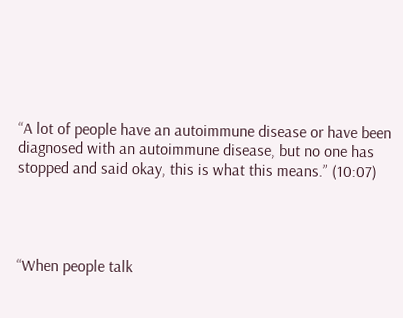“A lot of people have an autoimmune disease or have been diagnosed with an autoimmune disease, but no one has stopped and said okay, this is what this means.” (10:07)




“When people talk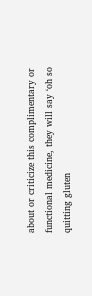about or criticize this complimentary or functional medicine, they will say ‘oh so quitting gluten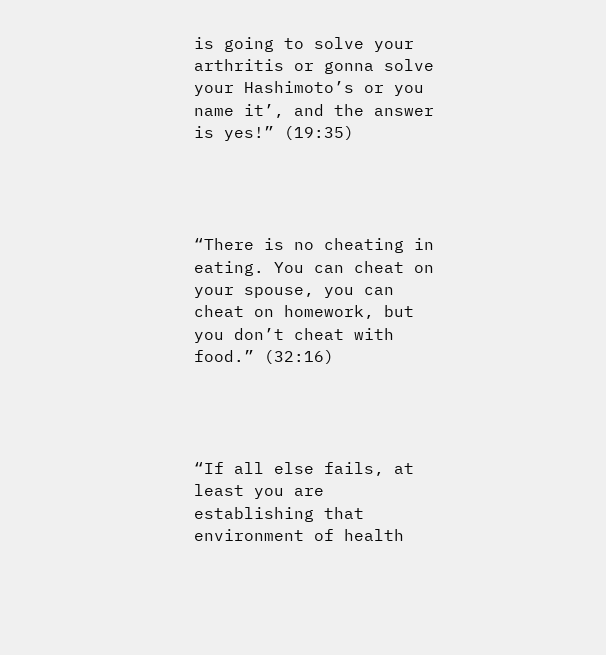is going to solve your arthritis or gonna solve your Hashimoto’s or you name it’, and the answer is yes!” (19:35)




“There is no cheating in eating. You can cheat on your spouse, you can cheat on homework, but you don’t cheat with food.” (32:16)




“If all else fails, at least you are establishing that environment of health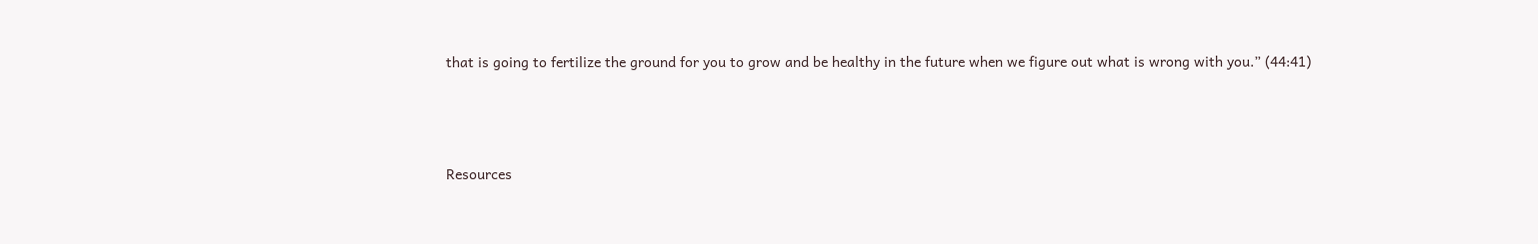that is going to fertilize the ground for you to grow and be healthy in the future when we figure out what is wrong with you.” (44:41)



Resources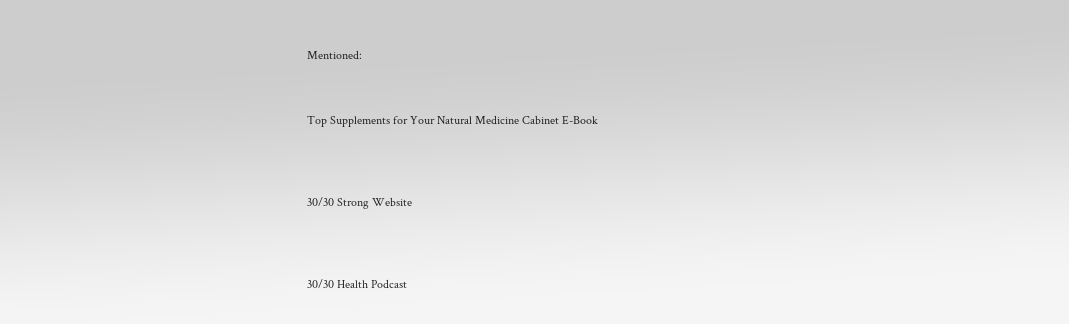Mentioned:



Top Supplements for Your Natural Medicine Cabinet E-Book




30/30 Strong Website




30/30 Health Podcast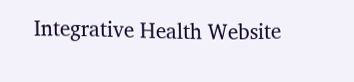Integrative Health Website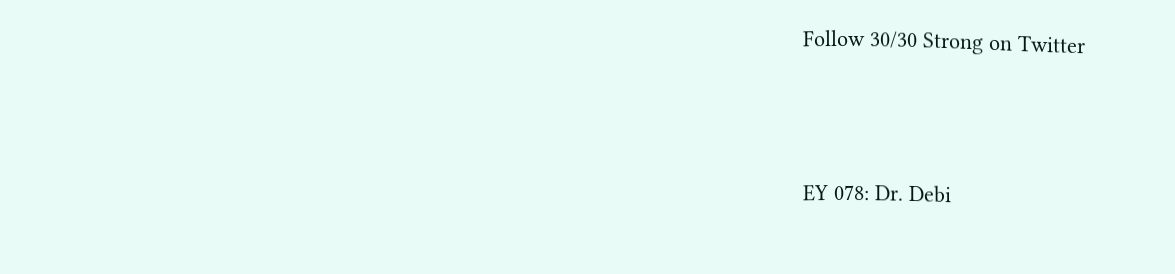Follow 30/30 Strong on Twitter




EY 078: Dr. Debi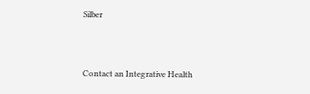Silber




Contact an Integrative Health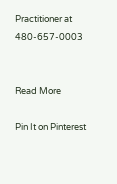Practitioner at 480-657-0003


Read More

Pin It on Pinterest